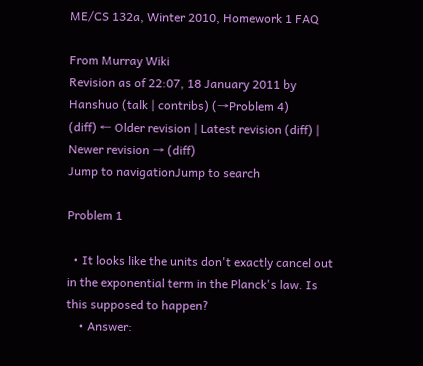ME/CS 132a, Winter 2010, Homework 1 FAQ

From Murray Wiki
Revision as of 22:07, 18 January 2011 by Hanshuo (talk | contribs) (→Problem 4)
(diff) ← Older revision | Latest revision (diff) | Newer revision → (diff)
Jump to navigationJump to search

Problem 1

  • It looks like the units don't exactly cancel out in the exponential term in the Planck's law. Is this supposed to happen?
    • Answer: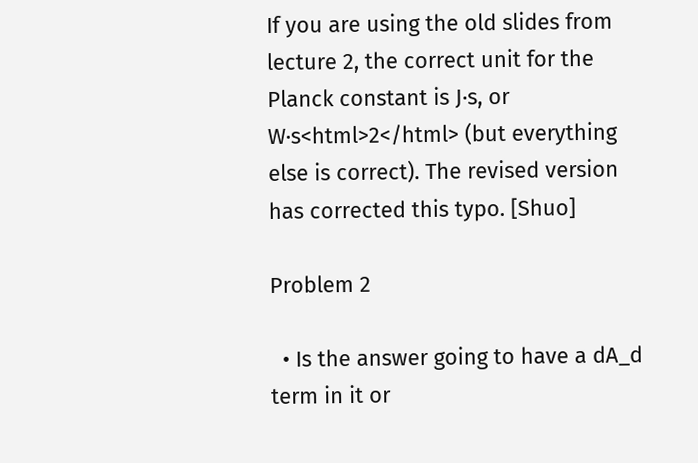If you are using the old slides from lecture 2, the correct unit for the Planck constant is J·s, or W·s<html>2</html> (but everything else is correct). The revised version has corrected this typo. [Shuo]

Problem 2

  • Is the answer going to have a dA_d term in it or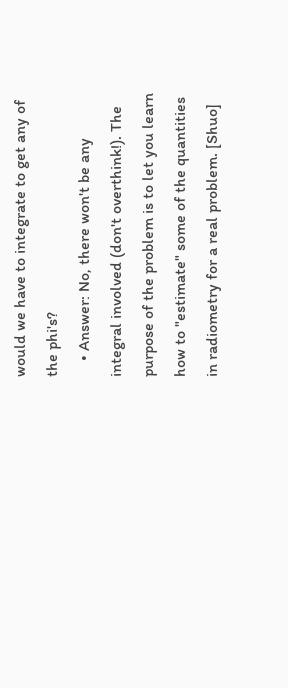would we have to integrate to get any of the phi's?
    • Answer: No, there won't be any integral involved (don't overthink!). The purpose of the problem is to let you learn how to "estimate" some of the quantities in radiometry for a real problem. [Shuo]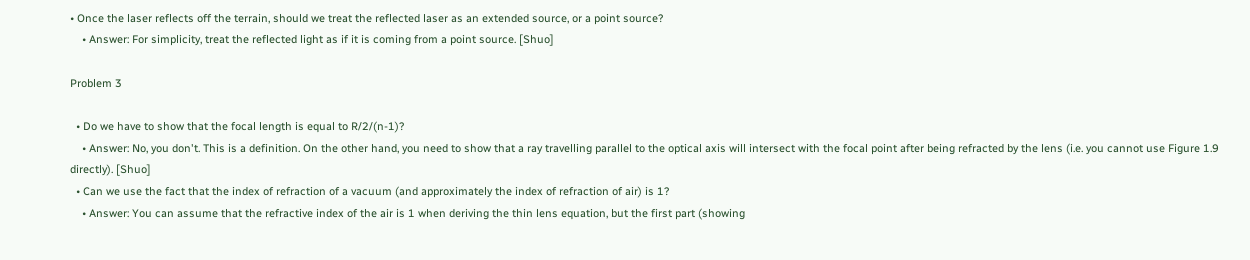• Once the laser reflects off the terrain, should we treat the reflected laser as an extended source, or a point source?
    • Answer: For simplicity, treat the reflected light as if it is coming from a point source. [Shuo]

Problem 3

  • Do we have to show that the focal length is equal to R/2/(n-1)?
    • Answer: No, you don't. This is a definition. On the other hand, you need to show that a ray travelling parallel to the optical axis will intersect with the focal point after being refracted by the lens (i.e. you cannot use Figure 1.9 directly). [Shuo]
  • Can we use the fact that the index of refraction of a vacuum (and approximately the index of refraction of air) is 1?
    • Answer: You can assume that the refractive index of the air is 1 when deriving the thin lens equation, but the first part (showing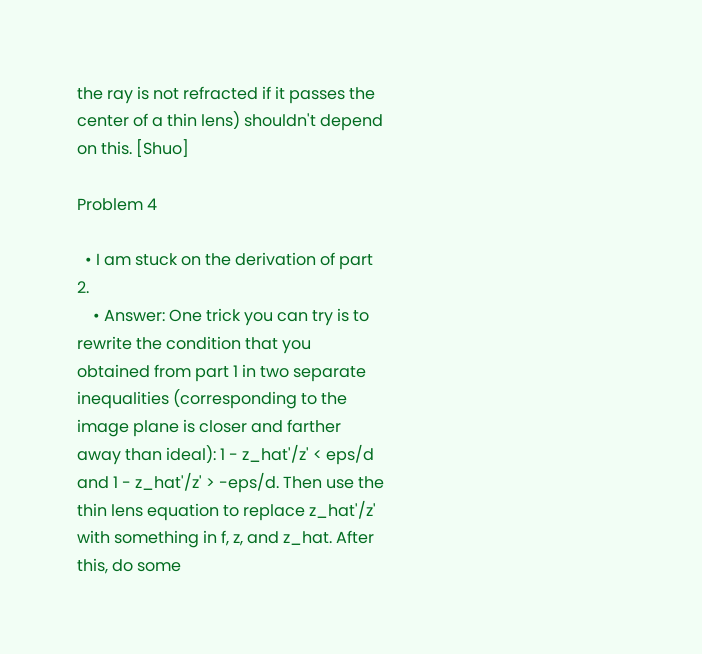the ray is not refracted if it passes the center of a thin lens) shouldn't depend on this. [Shuo]

Problem 4

  • I am stuck on the derivation of part 2.
    • Answer: One trick you can try is to rewrite the condition that you obtained from part 1 in two separate inequalities (corresponding to the image plane is closer and farther away than ideal): 1 - z_hat'/z' < eps/d and 1 - z_hat'/z' > -eps/d. Then use the thin lens equation to replace z_hat'/z' with something in f, z, and z_hat. After this, do some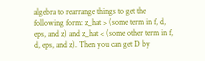algebra to rearrange things to get the following form: z_hat > (some term in f, d, eps, and z) and z_hat < (some other term in f, d, eps, and z). Then you can get D by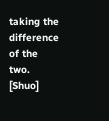taking the difference of the two. [Shuo]